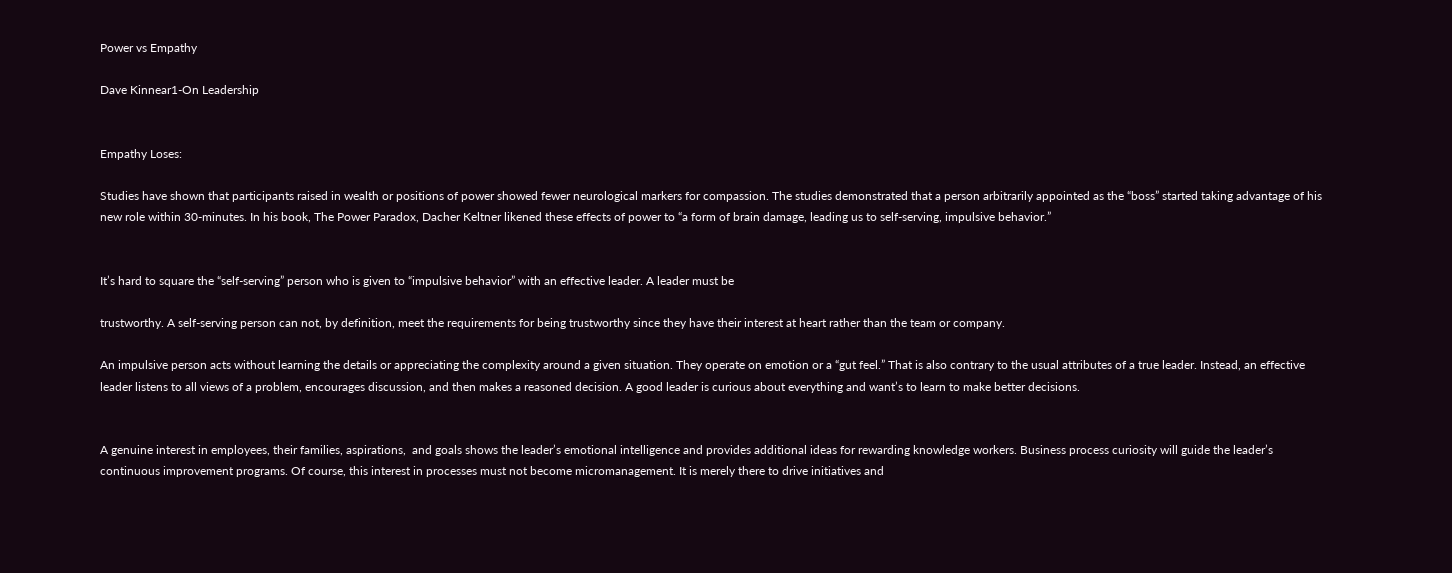Power vs Empathy

Dave Kinnear1-On Leadership


Empathy Loses:

Studies have shown that participants raised in wealth or positions of power showed fewer neurological markers for compassion. The studies demonstrated that a person arbitrarily appointed as the “boss” started taking advantage of his new role within 30-minutes. In his book, The Power Paradox, Dacher Keltner likened these effects of power to “a form of brain damage, leading us to self-serving, impulsive behavior.”


It’s hard to square the “self-serving” person who is given to “impulsive behavior” with an effective leader. A leader must be

trustworthy. A self-serving person can not, by definition, meet the requirements for being trustworthy since they have their interest at heart rather than the team or company.

An impulsive person acts without learning the details or appreciating the complexity around a given situation. They operate on emotion or a “gut feel.” That is also contrary to the usual attributes of a true leader. Instead, an effective leader listens to all views of a problem, encourages discussion, and then makes a reasoned decision. A good leader is curious about everything and want’s to learn to make better decisions.


A genuine interest in employees, their families, aspirations,  and goals shows the leader’s emotional intelligence and provides additional ideas for rewarding knowledge workers. Business process curiosity will guide the leader’s continuous improvement programs. Of course, this interest in processes must not become micromanagement. It is merely there to drive initiatives and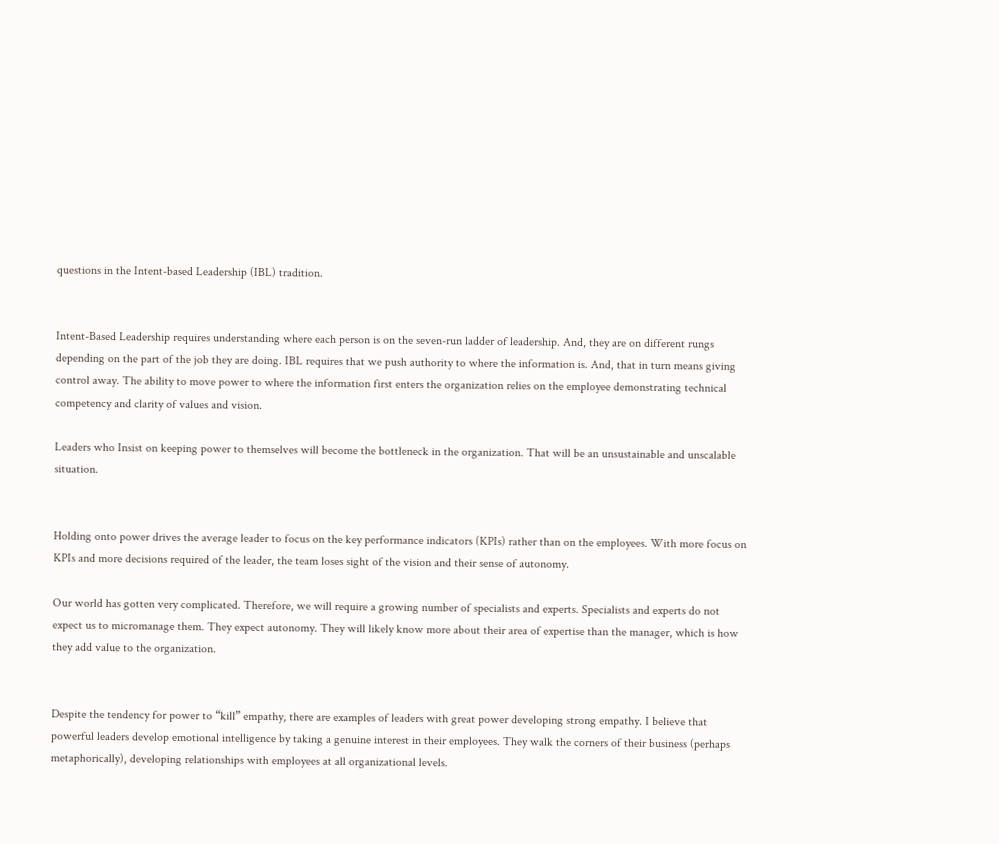questions in the Intent-based Leadership (IBL) tradition.


Intent-Based Leadership requires understanding where each person is on the seven-run ladder of leadership. And, they are on different rungs depending on the part of the job they are doing. IBL requires that we push authority to where the information is. And, that in turn means giving control away. The ability to move power to where the information first enters the organization relies on the employee demonstrating technical competency and clarity of values and vision.

Leaders who Insist on keeping power to themselves will become the bottleneck in the organization. That will be an unsustainable and unscalable situation.


Holding onto power drives the average leader to focus on the key performance indicators (KPIs) rather than on the employees. With more focus on KPIs and more decisions required of the leader, the team loses sight of the vision and their sense of autonomy.

Our world has gotten very complicated. Therefore, we will require a growing number of specialists and experts. Specialists and experts do not expect us to micromanage them. They expect autonomy. They will likely know more about their area of expertise than the manager, which is how they add value to the organization.


Despite the tendency for power to “kill” empathy, there are examples of leaders with great power developing strong empathy. I believe that powerful leaders develop emotional intelligence by taking a genuine interest in their employees. They walk the corners of their business (perhaps metaphorically), developing relationships with employees at all organizational levels.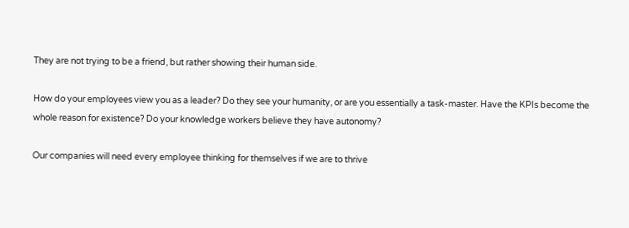They are not trying to be a friend, but rather showing their human side.

How do your employees view you as a leader? Do they see your humanity, or are you essentially a task-master. Have the KPIs become the whole reason for existence? Do your knowledge workers believe they have autonomy?

Our companies will need every employee thinking for themselves if we are to thrive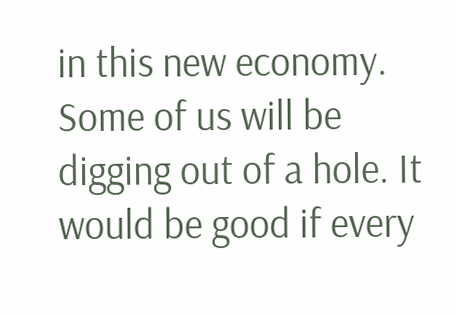in this new economy. Some of us will be digging out of a hole. It would be good if every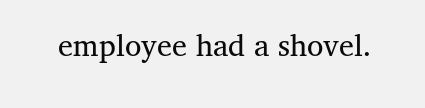employee had a shovel.